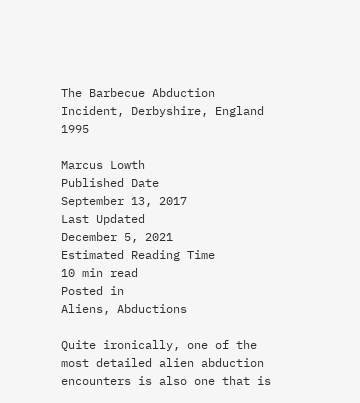The Barbecue Abduction Incident, Derbyshire, England 1995

Marcus Lowth
Published Date
September 13, 2017
Last Updated
December 5, 2021
Estimated Reading Time
10 min read
Posted in
Aliens, Abductions

Quite ironically, one of the most detailed alien abduction encounters is also one that is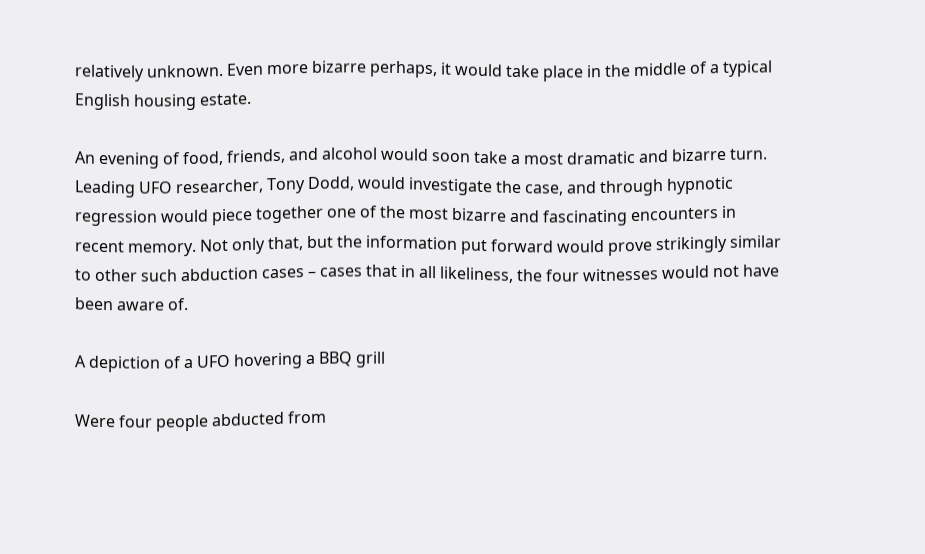relatively unknown. Even more bizarre perhaps, it would take place in the middle of a typical English housing estate.

An evening of food, friends, and alcohol would soon take a most dramatic and bizarre turn. Leading UFO researcher, Tony Dodd, would investigate the case, and through hypnotic regression would piece together one of the most bizarre and fascinating encounters in recent memory. Not only that, but the information put forward would prove strikingly similar to other such abduction cases – cases that in all likeliness, the four witnesses would not have been aware of.

A depiction of a UFO hovering a BBQ grill

Were four people abducted from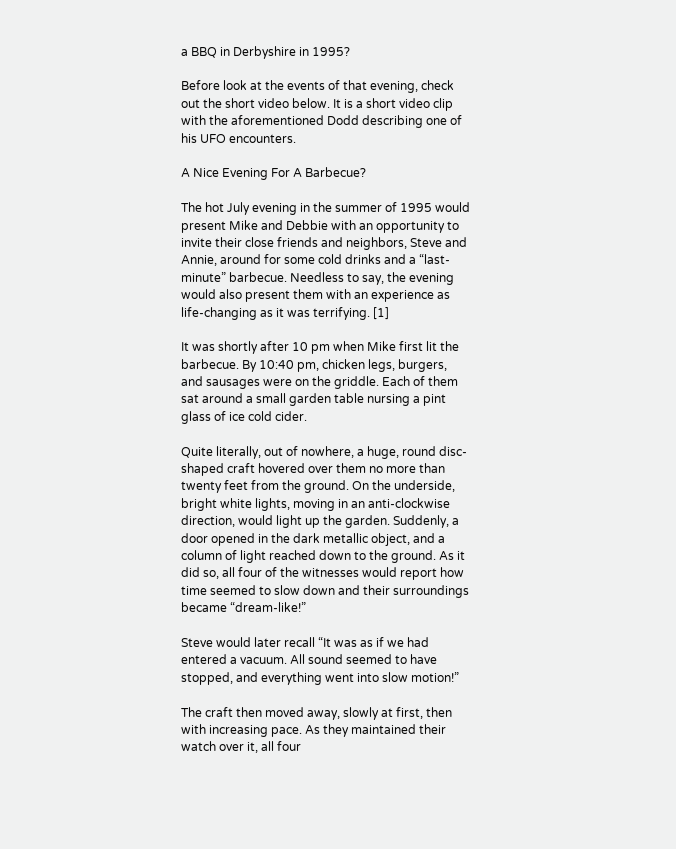a BBQ in Derbyshire in 1995?

Before look at the events of that evening, check out the short video below. It is a short video clip with the aforementioned Dodd describing one of his UFO encounters.

A Nice Evening For A Barbecue?

The hot July evening in the summer of 1995 would present Mike and Debbie with an opportunity to invite their close friends and neighbors, Steve and Annie, around for some cold drinks and a “last-minute” barbecue. Needless to say, the evening would also present them with an experience as life-changing as it was terrifying. [1]

It was shortly after 10 pm when Mike first lit the barbecue. By 10:40 pm, chicken legs, burgers, and sausages were on the griddle. Each of them sat around a small garden table nursing a pint glass of ice cold cider.

Quite literally, out of nowhere, a huge, round disc-shaped craft hovered over them no more than twenty feet from the ground. On the underside, bright white lights, moving in an anti-clockwise direction, would light up the garden. Suddenly, a door opened in the dark metallic object, and a column of light reached down to the ground. As it did so, all four of the witnesses would report how time seemed to slow down and their surroundings became “dream-like!”

Steve would later recall “It was as if we had entered a vacuum. All sound seemed to have stopped, and everything went into slow motion!”

The craft then moved away, slowly at first, then with increasing pace. As they maintained their watch over it, all four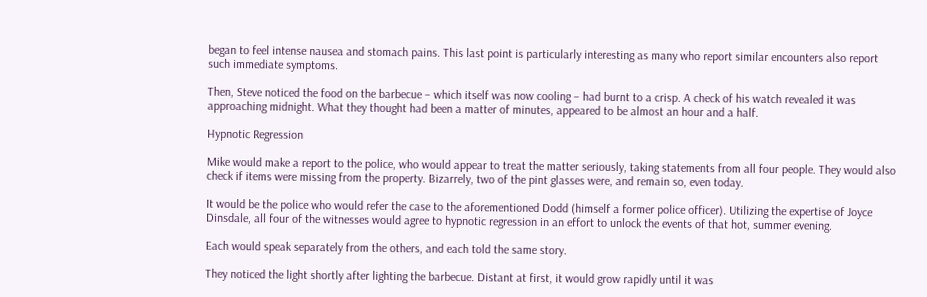began to feel intense nausea and stomach pains. This last point is particularly interesting as many who report similar encounters also report such immediate symptoms.

Then, Steve noticed the food on the barbecue – which itself was now cooling – had burnt to a crisp. A check of his watch revealed it was approaching midnight. What they thought had been a matter of minutes, appeared to be almost an hour and a half.

Hypnotic Regression

Mike would make a report to the police, who would appear to treat the matter seriously, taking statements from all four people. They would also check if items were missing from the property. Bizarrely, two of the pint glasses were, and remain so, even today.

It would be the police who would refer the case to the aforementioned Dodd (himself a former police officer). Utilizing the expertise of Joyce Dinsdale, all four of the witnesses would agree to hypnotic regression in an effort to unlock the events of that hot, summer evening.

Each would speak separately from the others, and each told the same story.

They noticed the light shortly after lighting the barbecue. Distant at first, it would grow rapidly until it was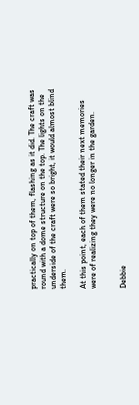practically on top of them, flashing as it did. The craft was round with a dome structure on the top. The lights on the underside of the craft were so bright, it would almost blind them.

At this point, each of them stated their next memories were of realizing they were no longer in the garden.


Debbie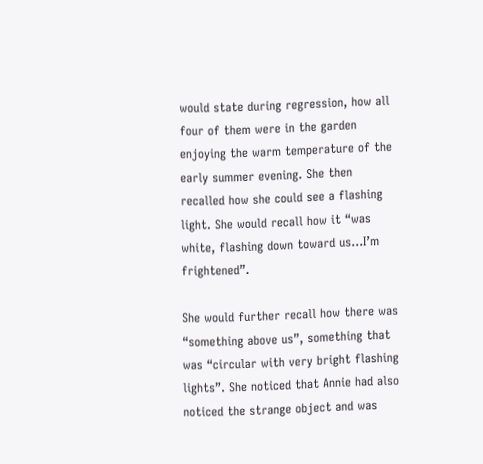would state during regression, how all four of them were in the garden enjoying the warm temperature of the early summer evening. She then recalled how she could see a flashing light. She would recall how it “was white, flashing down toward us…I’m frightened”.

She would further recall how there was “something above us”, something that was “circular with very bright flashing lights”. She noticed that Annie had also noticed the strange object and was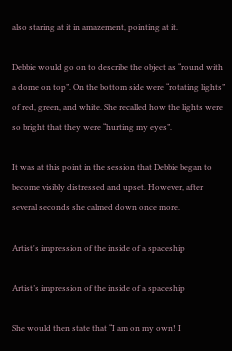also staring at it in amazement, pointing at it.

Debbie would go on to describe the object as “round with a dome on top”. On the bottom side were “rotating lights” of red, green, and white. She recalled how the lights were so bright that they were “hurting my eyes”.

It was at this point in the session that Debbie began to become visibly distressed and upset. However, after several seconds she calmed down once more.

Artist's impression of the inside of a spaceship

Artist’s impression of the inside of a spaceship

She would then state that “I am on my own! I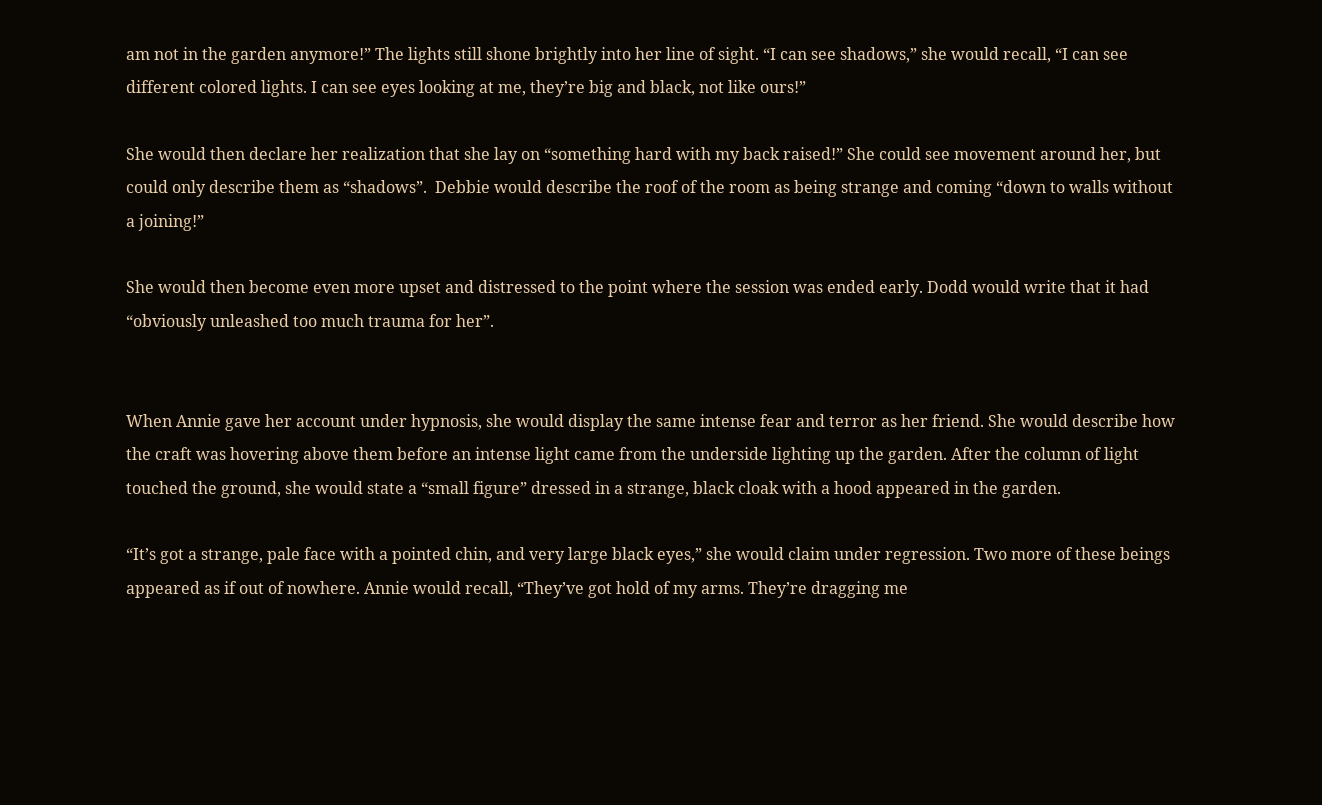am not in the garden anymore!” The lights still shone brightly into her line of sight. “I can see shadows,” she would recall, “I can see different colored lights. I can see eyes looking at me, they’re big and black, not like ours!”

She would then declare her realization that she lay on “something hard with my back raised!” She could see movement around her, but could only describe them as “shadows”.  Debbie would describe the roof of the room as being strange and coming “down to walls without a joining!”

She would then become even more upset and distressed to the point where the session was ended early. Dodd would write that it had “obviously unleashed too much trauma for her”.


When Annie gave her account under hypnosis, she would display the same intense fear and terror as her friend. She would describe how the craft was hovering above them before an intense light came from the underside lighting up the garden. After the column of light touched the ground, she would state a “small figure” dressed in a strange, black cloak with a hood appeared in the garden.

“It’s got a strange, pale face with a pointed chin, and very large black eyes,” she would claim under regression. Two more of these beings appeared as if out of nowhere. Annie would recall, “They’ve got hold of my arms. They’re dragging me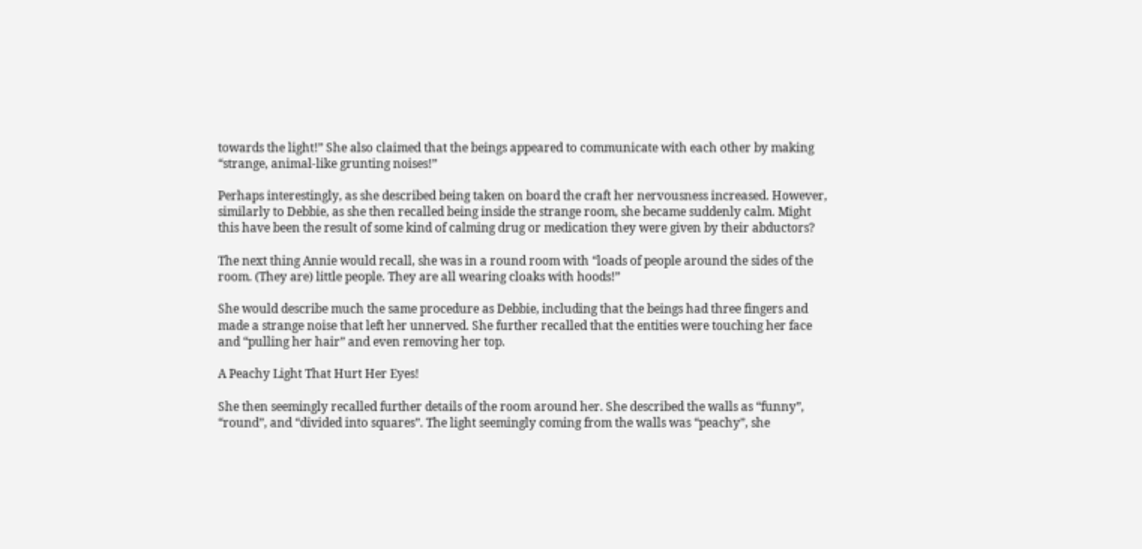towards the light!” She also claimed that the beings appeared to communicate with each other by making “strange, animal-like grunting noises!”

Perhaps interestingly, as she described being taken on board the craft her nervousness increased. However, similarly to Debbie, as she then recalled being inside the strange room, she became suddenly calm. Might this have been the result of some kind of calming drug or medication they were given by their abductors?

The next thing Annie would recall, she was in a round room with “loads of people around the sides of the room. (They are) little people. They are all wearing cloaks with hoods!”

She would describe much the same procedure as Debbie, including that the beings had three fingers and made a strange noise that left her unnerved. She further recalled that the entities were touching her face and “pulling her hair” and even removing her top.

A Peachy Light That Hurt Her Eyes!

She then seemingly recalled further details of the room around her. She described the walls as “funny”, “round”, and “divided into squares”. The light seemingly coming from the walls was “peachy”, she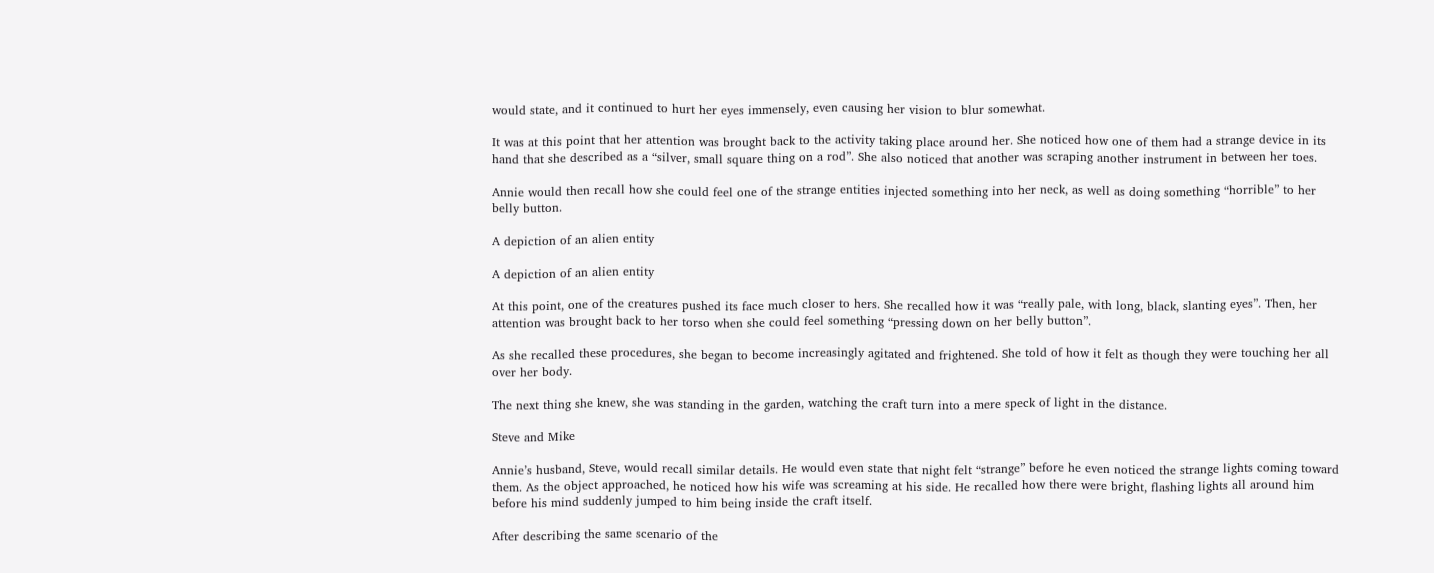would state, and it continued to hurt her eyes immensely, even causing her vision to blur somewhat.

It was at this point that her attention was brought back to the activity taking place around her. She noticed how one of them had a strange device in its hand that she described as a “silver, small square thing on a rod”. She also noticed that another was scraping another instrument in between her toes.

Annie would then recall how she could feel one of the strange entities injected something into her neck, as well as doing something “horrible” to her belly button.

A depiction of an alien entity

A depiction of an alien entity

At this point, one of the creatures pushed its face much closer to hers. She recalled how it was “really pale, with long, black, slanting eyes”. Then, her attention was brought back to her torso when she could feel something “pressing down on her belly button”.

As she recalled these procedures, she began to become increasingly agitated and frightened. She told of how it felt as though they were touching her all over her body.

The next thing she knew, she was standing in the garden, watching the craft turn into a mere speck of light in the distance.

Steve and Mike

Annie’s husband, Steve, would recall similar details. He would even state that night felt “strange” before he even noticed the strange lights coming toward them. As the object approached, he noticed how his wife was screaming at his side. He recalled how there were bright, flashing lights all around him before his mind suddenly jumped to him being inside the craft itself.

After describing the same scenario of the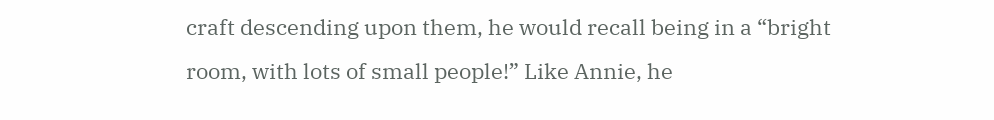craft descending upon them, he would recall being in a “bright room, with lots of small people!” Like Annie, he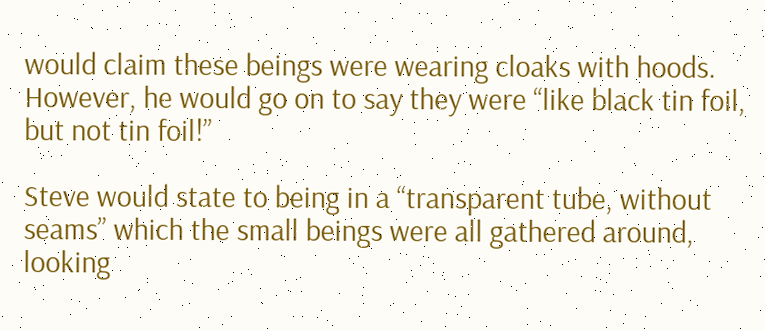would claim these beings were wearing cloaks with hoods. However, he would go on to say they were “like black tin foil, but not tin foil!”

Steve would state to being in a “transparent tube, without seams” which the small beings were all gathered around, looking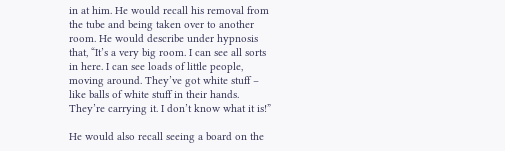in at him. He would recall his removal from the tube and being taken over to another room. He would describe under hypnosis that, “It’s a very big room. I can see all sorts in here. I can see loads of little people, moving around. They’ve got white stuff – like balls of white stuff in their hands. They’re carrying it. I don’t know what it is!”

He would also recall seeing a board on the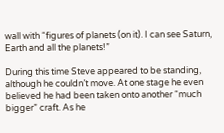wall with “figures of planets (on it). I can see Saturn, Earth and all the planets!”

During this time Steve appeared to be standing, although he couldn’t move. At one stage he even believed he had been taken onto another “much bigger” craft. As he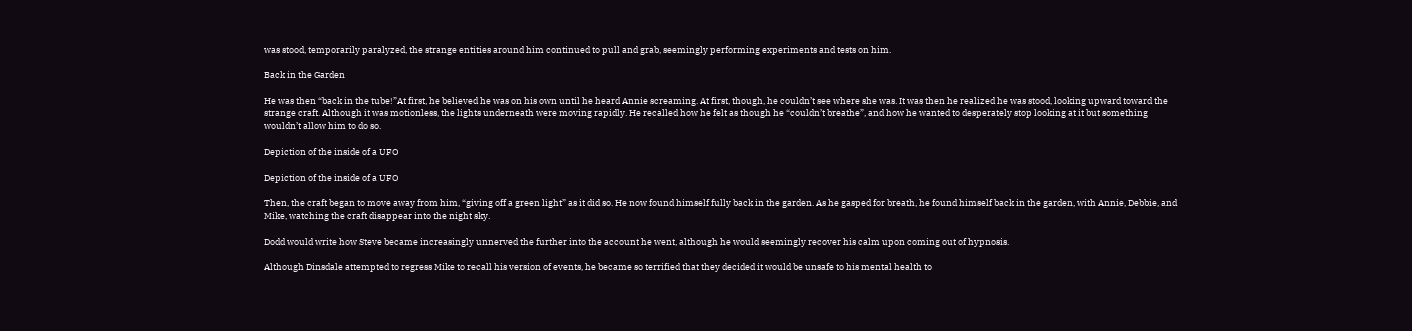was stood, temporarily paralyzed, the strange entities around him continued to pull and grab, seemingly performing experiments and tests on him.

Back in the Garden

He was then “back in the tube!”At first, he believed he was on his own until he heard Annie screaming. At first, though, he couldn’t see where she was. It was then he realized he was stood, looking upward toward the strange craft. Although it was motionless, the lights underneath were moving rapidly. He recalled how he felt as though he “couldn’t breathe”, and how he wanted to desperately stop looking at it but something wouldn’t allow him to do so.

Depiction of the inside of a UFO

Depiction of the inside of a UFO

Then, the craft began to move away from him, “giving off a green light” as it did so. He now found himself fully back in the garden. As he gasped for breath, he found himself back in the garden, with Annie, Debbie, and Mike, watching the craft disappear into the night sky.

Dodd would write how Steve became increasingly unnerved the further into the account he went, although he would seemingly recover his calm upon coming out of hypnosis.

Although Dinsdale attempted to regress Mike to recall his version of events, he became so terrified that they decided it would be unsafe to his mental health to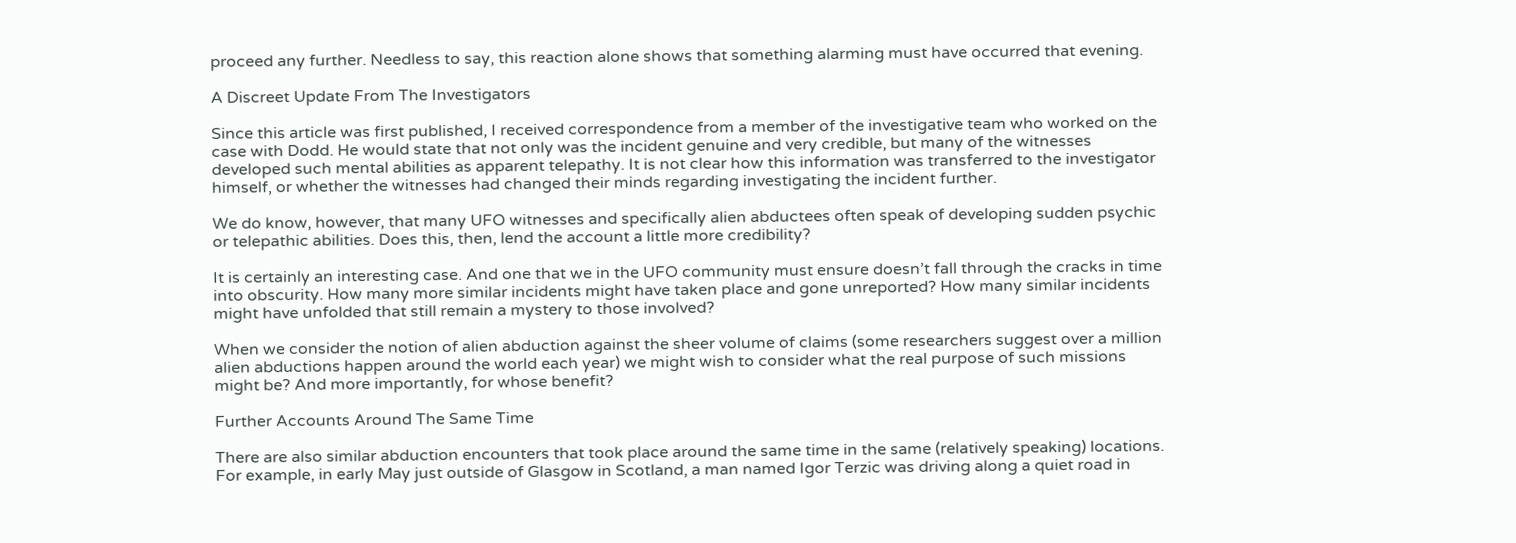proceed any further. Needless to say, this reaction alone shows that something alarming must have occurred that evening.

A Discreet Update From The Investigators

Since this article was first published, I received correspondence from a member of the investigative team who worked on the case with Dodd. He would state that not only was the incident genuine and very credible, but many of the witnesses developed such mental abilities as apparent telepathy. It is not clear how this information was transferred to the investigator himself, or whether the witnesses had changed their minds regarding investigating the incident further.

We do know, however, that many UFO witnesses and specifically alien abductees often speak of developing sudden psychic or telepathic abilities. Does this, then, lend the account a little more credibility?

It is certainly an interesting case. And one that we in the UFO community must ensure doesn’t fall through the cracks in time into obscurity. How many more similar incidents might have taken place and gone unreported? How many similar incidents might have unfolded that still remain a mystery to those involved?

When we consider the notion of alien abduction against the sheer volume of claims (some researchers suggest over a million alien abductions happen around the world each year) we might wish to consider what the real purpose of such missions might be? And more importantly, for whose benefit?

Further Accounts Around The Same Time

There are also similar abduction encounters that took place around the same time in the same (relatively speaking) locations. For example, in early May just outside of Glasgow in Scotland, a man named Igor Terzic was driving along a quiet road in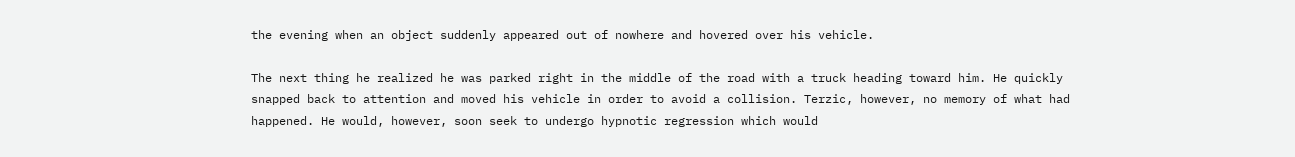the evening when an object suddenly appeared out of nowhere and hovered over his vehicle.

The next thing he realized he was parked right in the middle of the road with a truck heading toward him. He quickly snapped back to attention and moved his vehicle in order to avoid a collision. Terzic, however, no memory of what had happened. He would, however, soon seek to undergo hypnotic regression which would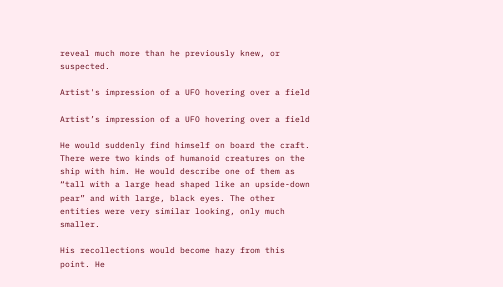reveal much more than he previously knew, or suspected.

Artist's impression of a UFO hovering over a field

Artist’s impression of a UFO hovering over a field

He would suddenly find himself on board the craft. There were two kinds of humanoid creatures on the ship with him. He would describe one of them as “tall with a large head shaped like an upside-down pear” and with large, black eyes. The other entities were very similar looking, only much smaller.

His recollections would become hazy from this point. He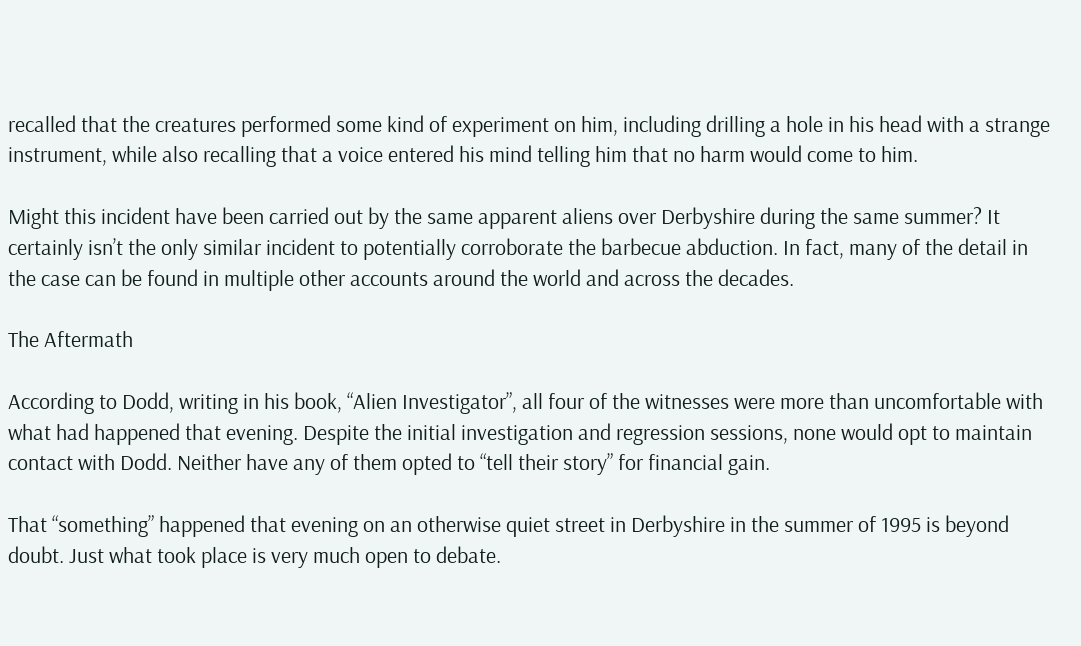recalled that the creatures performed some kind of experiment on him, including drilling a hole in his head with a strange instrument, while also recalling that a voice entered his mind telling him that no harm would come to him.

Might this incident have been carried out by the same apparent aliens over Derbyshire during the same summer? It certainly isn’t the only similar incident to potentially corroborate the barbecue abduction. In fact, many of the detail in the case can be found in multiple other accounts around the world and across the decades.

The Aftermath

According to Dodd, writing in his book, “Alien Investigator”, all four of the witnesses were more than uncomfortable with what had happened that evening. Despite the initial investigation and regression sessions, none would opt to maintain contact with Dodd. Neither have any of them opted to “tell their story” for financial gain.

That “something” happened that evening on an otherwise quiet street in Derbyshire in the summer of 1995 is beyond doubt. Just what took place is very much open to debate.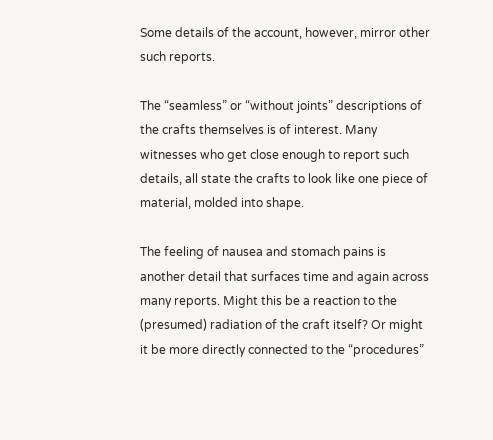Some details of the account, however, mirror other such reports.

The “seamless” or “without joints” descriptions of the crafts themselves is of interest. Many witnesses who get close enough to report such details, all state the crafts to look like one piece of material, molded into shape.

The feeling of nausea and stomach pains is another detail that surfaces time and again across many reports. Might this be a reaction to the (presumed) radiation of the craft itself? Or might it be more directly connected to the “procedures”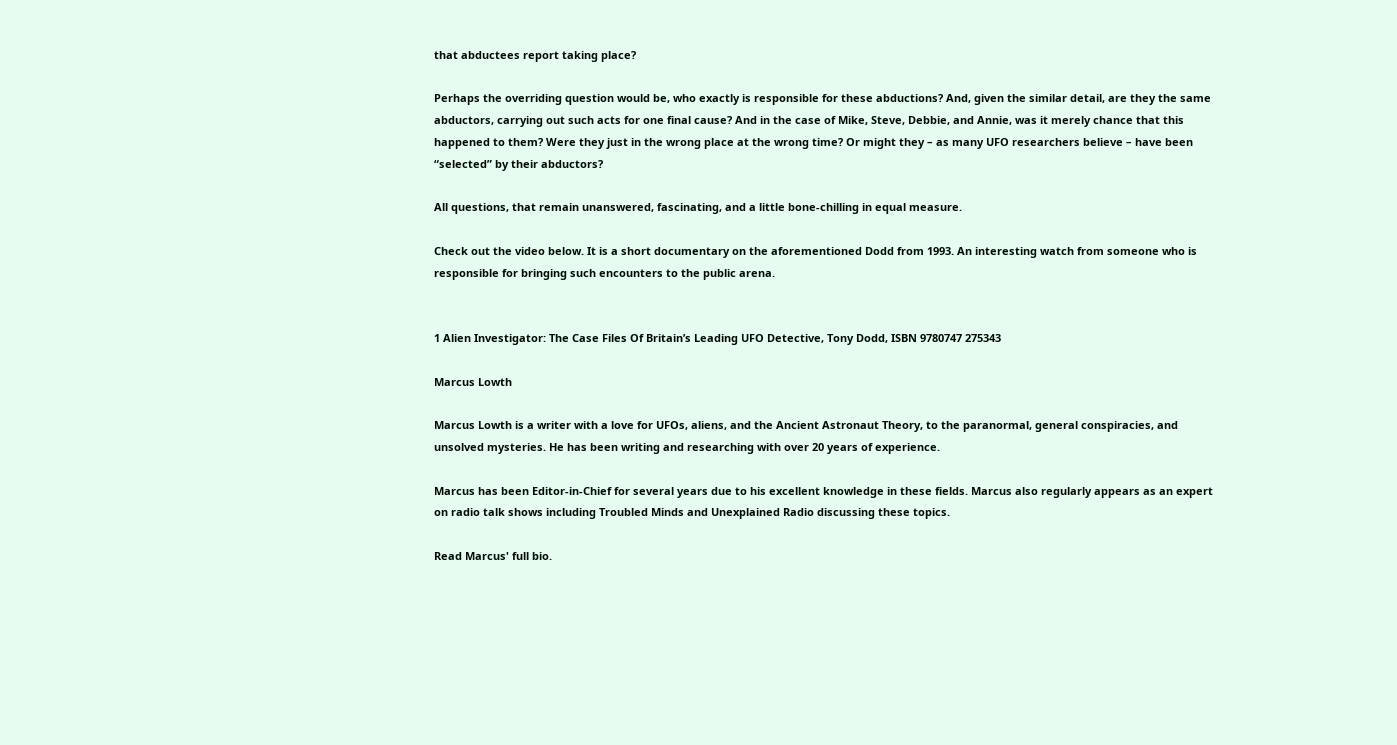that abductees report taking place?

Perhaps the overriding question would be, who exactly is responsible for these abductions? And, given the similar detail, are they the same abductors, carrying out such acts for one final cause? And in the case of Mike, Steve, Debbie, and Annie, was it merely chance that this happened to them? Were they just in the wrong place at the wrong time? Or might they – as many UFO researchers believe – have been “selected” by their abductors?

All questions, that remain unanswered, fascinating, and a little bone-chilling in equal measure.

Check out the video below. It is a short documentary on the aforementioned Dodd from 1993. An interesting watch from someone who is responsible for bringing such encounters to the public arena.


1 Alien Investigator: The Case Files Of Britain’s Leading UFO Detective, Tony Dodd, ISBN 9780747 275343

Marcus Lowth

Marcus Lowth is a writer with a love for UFOs, aliens, and the Ancient Astronaut Theory, to the paranormal, general conspiracies, and unsolved mysteries. He has been writing and researching with over 20 years of experience.

Marcus has been Editor-in-Chief for several years due to his excellent knowledge in these fields. Marcus also regularly appears as an expert on radio talk shows including Troubled Minds and Unexplained Radio discussing these topics.

Read Marcus' full bio.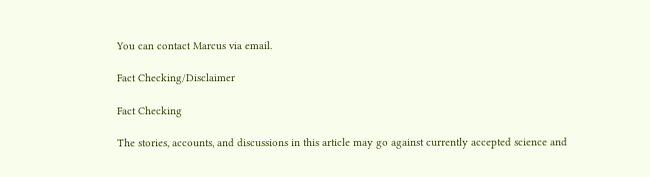You can contact Marcus via email.

Fact Checking/Disclaimer

Fact Checking

The stories, accounts, and discussions in this article may go against currently accepted science and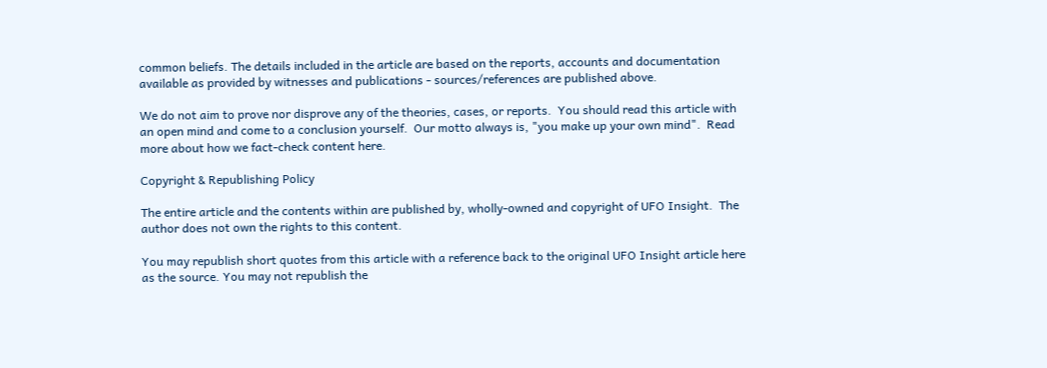common beliefs. The details included in the article are based on the reports, accounts and documentation available as provided by witnesses and publications - sources/references are published above.

We do not aim to prove nor disprove any of the theories, cases, or reports.  You should read this article with an open mind and come to a conclusion yourself.  Our motto always is, "you make up your own mind".  Read more about how we fact-check content here.

Copyright & Republishing Policy

The entire article and the contents within are published by, wholly-owned and copyright of UFO Insight.  The author does not own the rights to this content.

You may republish short quotes from this article with a reference back to the original UFO Insight article here as the source. You may not republish the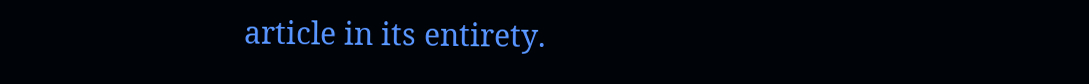article in its entirety.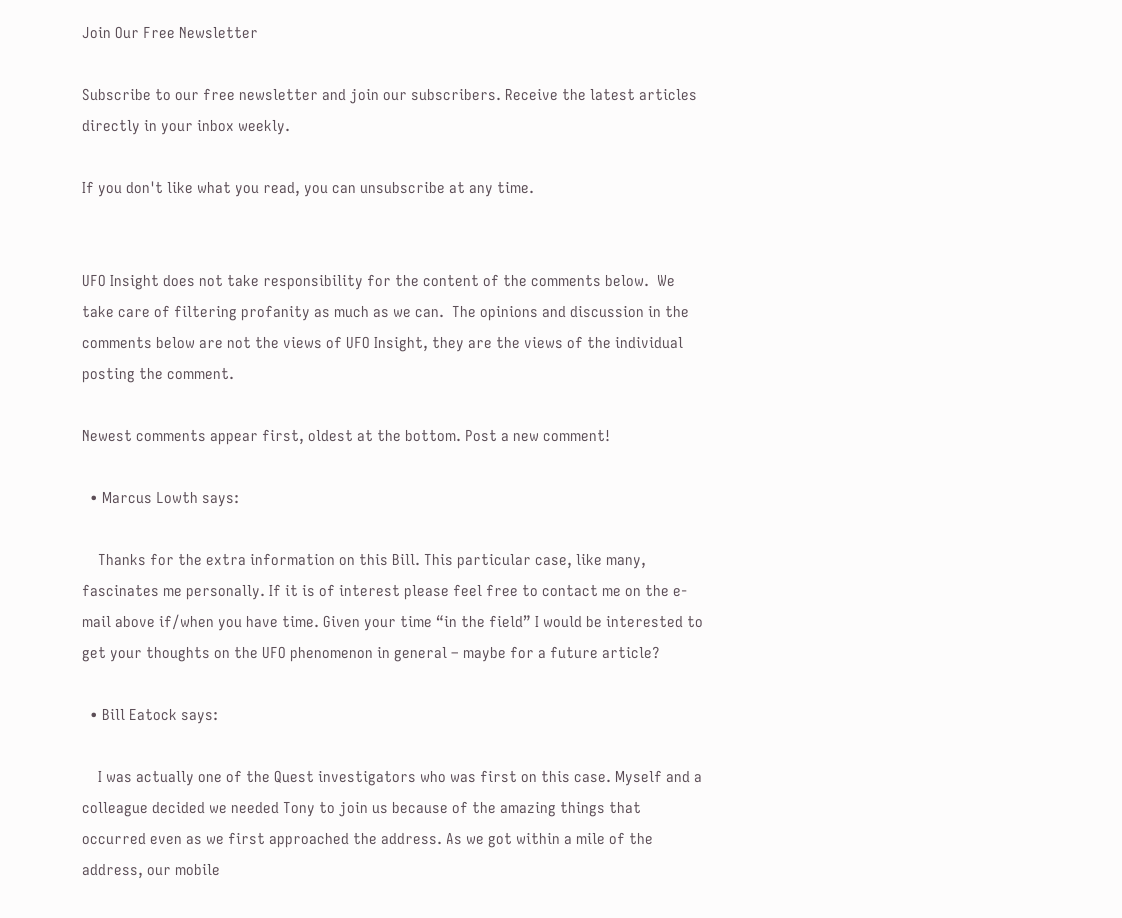Join Our Free Newsletter

Subscribe to our free newsletter and join our subscribers. Receive the latest articles directly in your inbox weekly.

If you don't like what you read, you can unsubscribe at any time.


UFO Insight does not take responsibility for the content of the comments below.  We take care of filtering profanity as much as we can.  The opinions and discussion in the comments below are not the views of UFO Insight, they are the views of the individual posting the comment.

Newest comments appear first, oldest at the bottom. Post a new comment!

  • Marcus Lowth says:

    Thanks for the extra information on this Bill. This particular case, like many, fascinates me personally. If it is of interest please feel free to contact me on the e-mail above if/when you have time. Given your time “in the field” I would be interested to get your thoughts on the UFO phenomenon in general – maybe for a future article?

  • Bill Eatock says:

    I was actually one of the Quest investigators who was first on this case. Myself and a colleague decided we needed Tony to join us because of the amazing things that occurred even as we first approached the address. As we got within a mile of the address, our mobile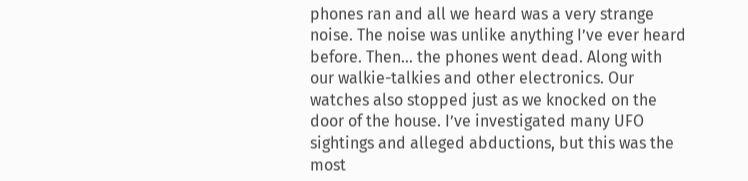phones ran and all we heard was a very strange noise. The noise was unlike anything I’ve ever heard before. Then… the phones went dead. Along with our walkie-talkies and other electronics. Our watches also stopped just as we knocked on the door of the house. I’ve investigated many UFO sightings and alleged abductions, but this was the most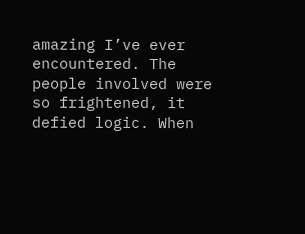amazing I’ve ever encountered. The people involved were so frightened, it defied logic. When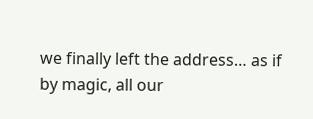we finally left the address… as if by magic, all our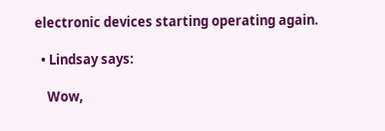electronic devices starting operating again.

  • Lindsay says:

    Wow,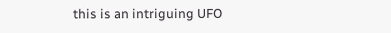this is an intriguing UFO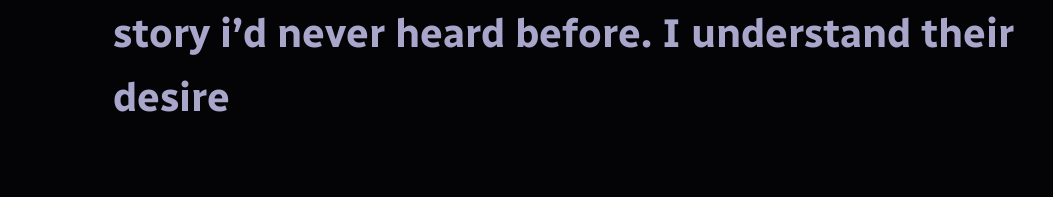story i’d never heard before. I understand their desire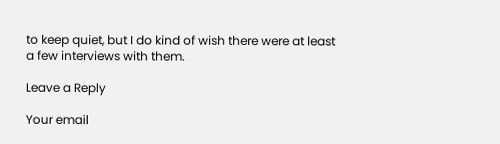to keep quiet, but I do kind of wish there were at least a few interviews with them.

Leave a Reply

Your email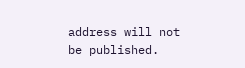address will not be published.